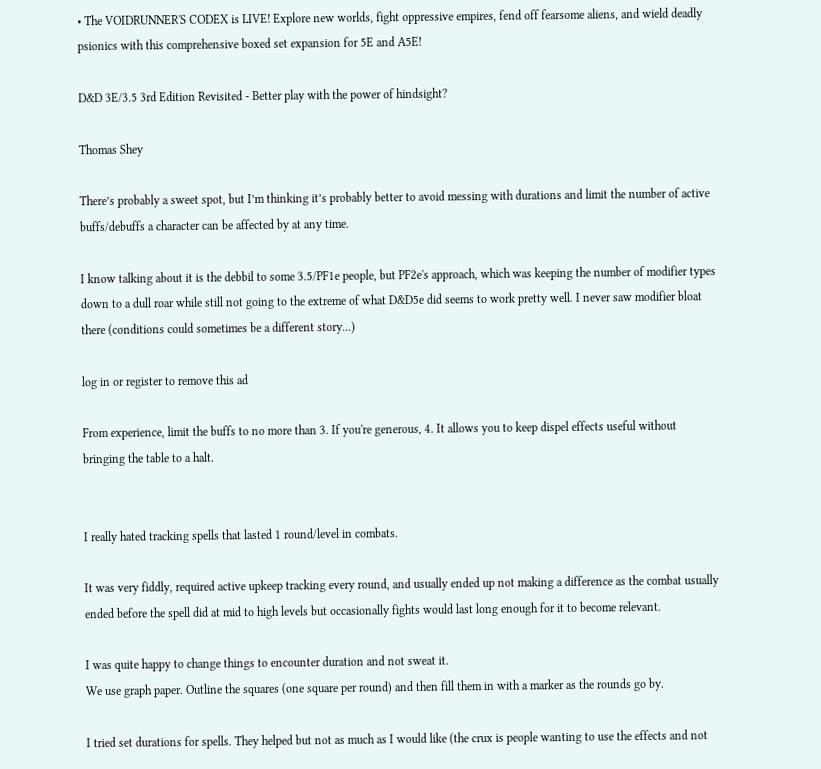• The VOIDRUNNER'S CODEX is LIVE! Explore new worlds, fight oppressive empires, fend off fearsome aliens, and wield deadly psionics with this comprehensive boxed set expansion for 5E and A5E!

D&D 3E/3.5 3rd Edition Revisited - Better play with the power of hindsight?

Thomas Shey

There’s probably a sweet spot, but I’m thinking it’s probably better to avoid messing with durations and limit the number of active buffs/debuffs a character can be affected by at any time.

I know talking about it is the debbil to some 3.5/PF1e people, but PF2e's approach, which was keeping the number of modifier types down to a dull roar while still not going to the extreme of what D&D5e did seems to work pretty well. I never saw modifier bloat there (conditions could sometimes be a different story...)

log in or register to remove this ad

From experience, limit the buffs to no more than 3. If you're generous, 4. It allows you to keep dispel effects useful without bringing the table to a halt.


I really hated tracking spells that lasted 1 round/level in combats.

It was very fiddly, required active upkeep tracking every round, and usually ended up not making a difference as the combat usually ended before the spell did at mid to high levels but occasionally fights would last long enough for it to become relevant.

I was quite happy to change things to encounter duration and not sweat it.
We use graph paper. Outline the squares (one square per round) and then fill them in with a marker as the rounds go by.

I tried set durations for spells. They helped but not as much as I would like (the crux is people wanting to use the effects and not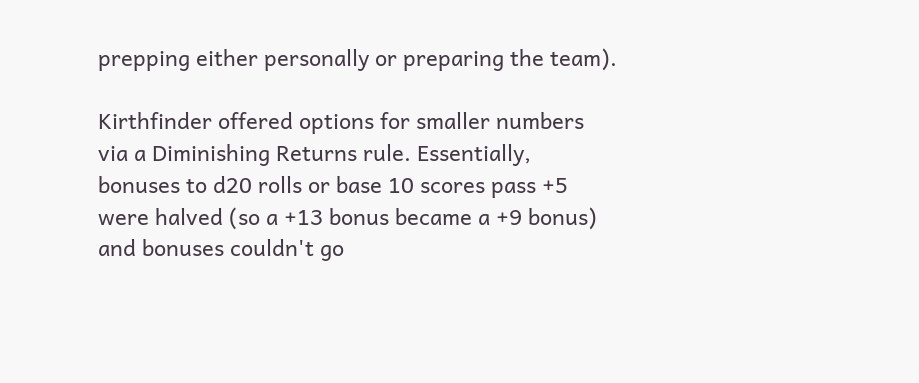prepping either personally or preparing the team).

Kirthfinder offered options for smaller numbers via a Diminishing Returns rule. Essentially, bonuses to d20 rolls or base 10 scores pass +5 were halved (so a +13 bonus became a +9 bonus) and bonuses couldn't go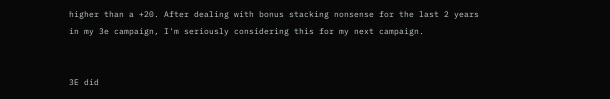higher than a +20. After dealing with bonus stacking nonsense for the last 2 years in my 3e campaign, I'm seriously considering this for my next campaign.


3E did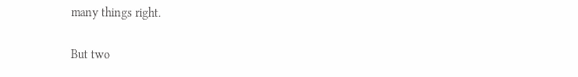many things right.

But two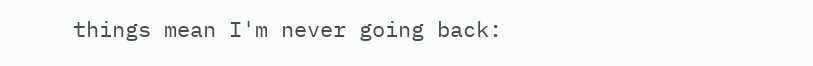things mean I'm never going back: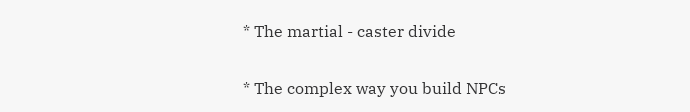* The martial - caster divide

* The complex way you build NPCs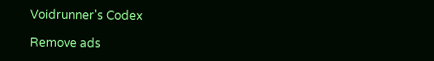Voidrunner's Codex

Remove ads